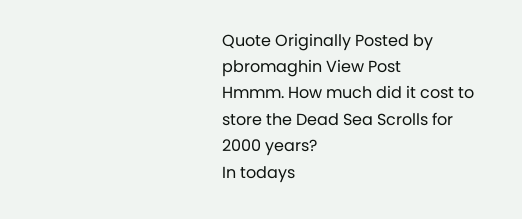Quote Originally Posted by pbromaghin View Post
Hmmm. How much did it cost to store the Dead Sea Scrolls for 2000 years?
In todays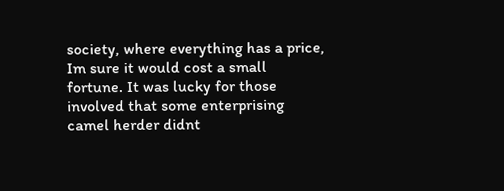society, where everything has a price, Im sure it would cost a small fortune. It was lucky for those involved that some enterprising camel herder didnt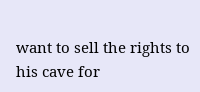want to sell the rights to his cave for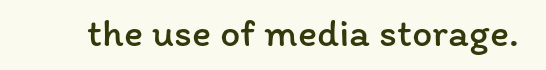the use of media storage.